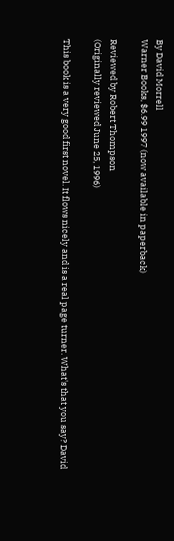By David Morrell
Warner Books, $6.99 1997 (now available in paperback)

Reviewed by Robert Thompson
(Originally reviewed June 25, 1996)

This book is a very good first novel. It flows nicely and is a real page turner. What's that you say? David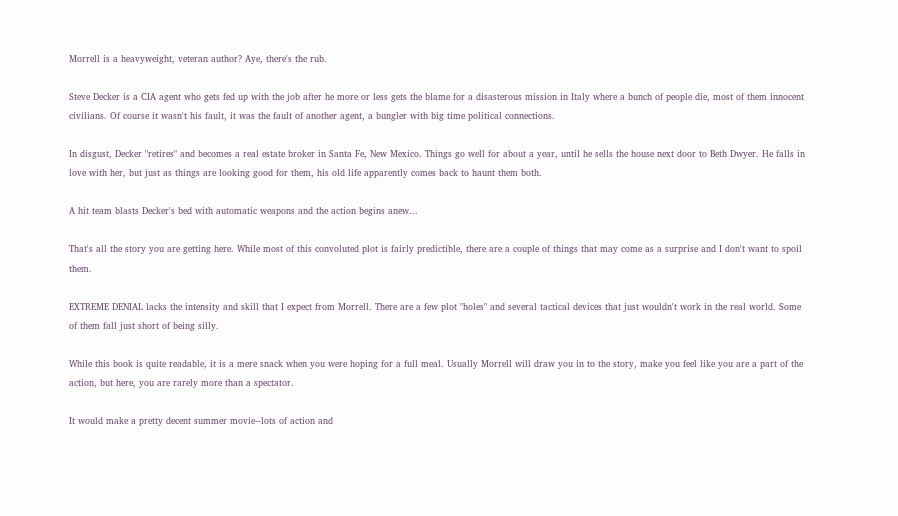Morrell is a heavyweight, veteran author? Aye, there's the rub.

Steve Decker is a CIA agent who gets fed up with the job after he more or less gets the blame for a disasterous mission in Italy where a bunch of people die, most of them innocent civilians. Of course it wasn't his fault, it was the fault of another agent, a bungler with big time political connections.

In disgust, Decker "retires" and becomes a real estate broker in Santa Fe, New Mexico. Things go well for about a year, until he sells the house next door to Beth Dwyer. He falls in love with her, but just as things are looking good for them, his old life apparently comes back to haunt them both.

A hit team blasts Decker's bed with automatic weapons and the action begins anew...

That's all the story you are getting here. While most of this convoluted plot is fairly predictible, there are a couple of things that may come as a surprise and I don't want to spoil them.

EXTREME DENIAL lacks the intensity and skill that I expect from Morrell. There are a few plot "holes" and several tactical devices that just wouldn't work in the real world. Some of them fall just short of being silly.

While this book is quite readable, it is a mere snack when you were hoping for a full meal. Usually Morrell will draw you in to the story, make you feel like you are a part of the action, but here, you are rarely more than a spectator.

It would make a pretty decent summer movie--lots of action and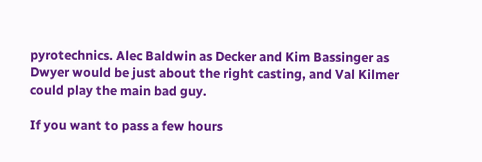pyrotechnics. Alec Baldwin as Decker and Kim Bassinger as Dwyer would be just about the right casting, and Val Kilmer could play the main bad guy.

If you want to pass a few hours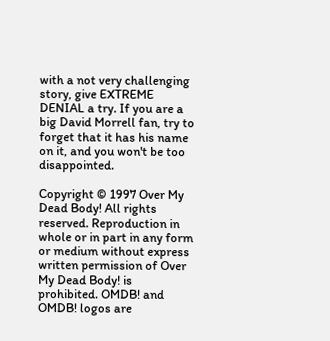with a not very challenging story, give EXTREME DENIAL a try. If you are a big David Morrell fan, try to forget that it has his name on it, and you won't be too disappointed.

Copyright © 1997 Over My Dead Body! All rights reserved. Reproduction in whole or in part in any form or medium without express written permission of Over My Dead Body! is prohibited. OMDB! and OMDB! logos are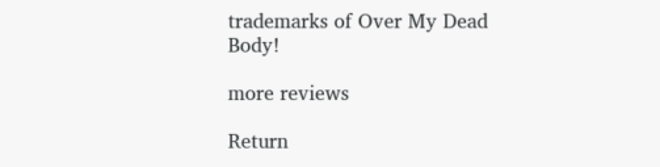trademarks of Over My Dead Body!

more reviews

Return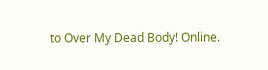to Over My Dead Body! Online.